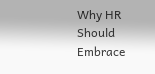Why HR Should Embrace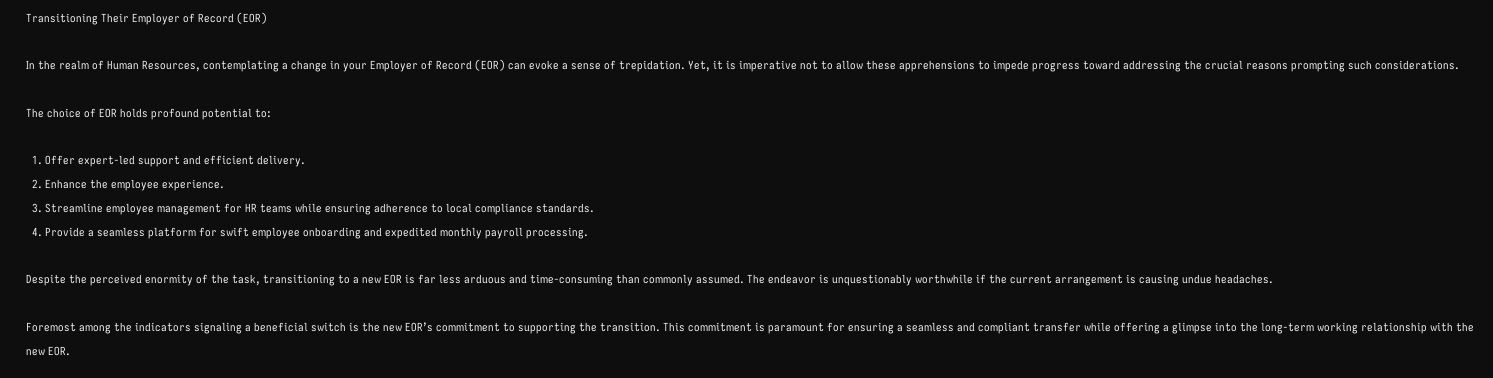Transitioning Their Employer of Record (EOR)

In the realm of Human Resources, contemplating a change in your Employer of Record (EOR) can evoke a sense of trepidation. Yet, it is imperative not to allow these apprehensions to impede progress toward addressing the crucial reasons prompting such considerations.

The choice of EOR holds profound potential to:

  1. Offer expert-led support and efficient delivery.
  2. Enhance the employee experience.
  3. Streamline employee management for HR teams while ensuring adherence to local compliance standards.
  4. Provide a seamless platform for swift employee onboarding and expedited monthly payroll processing.

Despite the perceived enormity of the task, transitioning to a new EOR is far less arduous and time-consuming than commonly assumed. The endeavor is unquestionably worthwhile if the current arrangement is causing undue headaches.

Foremost among the indicators signaling a beneficial switch is the new EOR’s commitment to supporting the transition. This commitment is paramount for ensuring a seamless and compliant transfer while offering a glimpse into the long-term working relationship with the new EOR.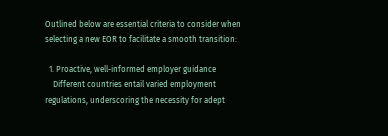Outlined below are essential criteria to consider when selecting a new EOR to facilitate a smooth transition:

  1. Proactive, well-informed employer guidance
    Different countries entail varied employment regulations, underscoring the necessity for adept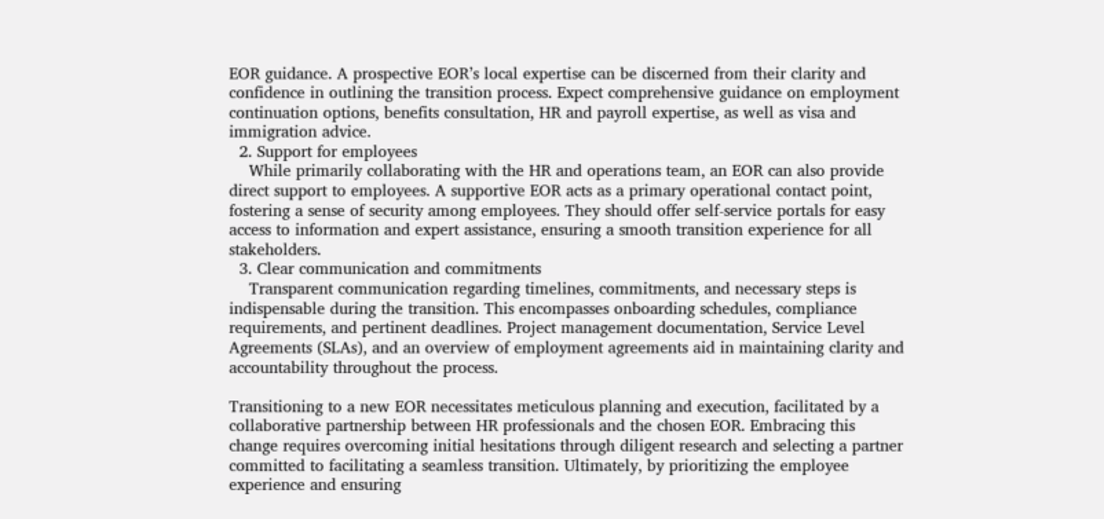EOR guidance. A prospective EOR’s local expertise can be discerned from their clarity and confidence in outlining the transition process. Expect comprehensive guidance on employment continuation options, benefits consultation, HR and payroll expertise, as well as visa and immigration advice.
  2. Support for employees
    While primarily collaborating with the HR and operations team, an EOR can also provide direct support to employees. A supportive EOR acts as a primary operational contact point, fostering a sense of security among employees. They should offer self-service portals for easy access to information and expert assistance, ensuring a smooth transition experience for all stakeholders.
  3. Clear communication and commitments
    Transparent communication regarding timelines, commitments, and necessary steps is indispensable during the transition. This encompasses onboarding schedules, compliance requirements, and pertinent deadlines. Project management documentation, Service Level Agreements (SLAs), and an overview of employment agreements aid in maintaining clarity and accountability throughout the process.

Transitioning to a new EOR necessitates meticulous planning and execution, facilitated by a collaborative partnership between HR professionals and the chosen EOR. Embracing this change requires overcoming initial hesitations through diligent research and selecting a partner committed to facilitating a seamless transition. Ultimately, by prioritizing the employee experience and ensuring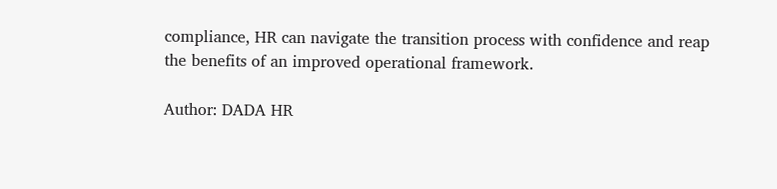compliance, HR can navigate the transition process with confidence and reap the benefits of an improved operational framework.

Author: DADA HR